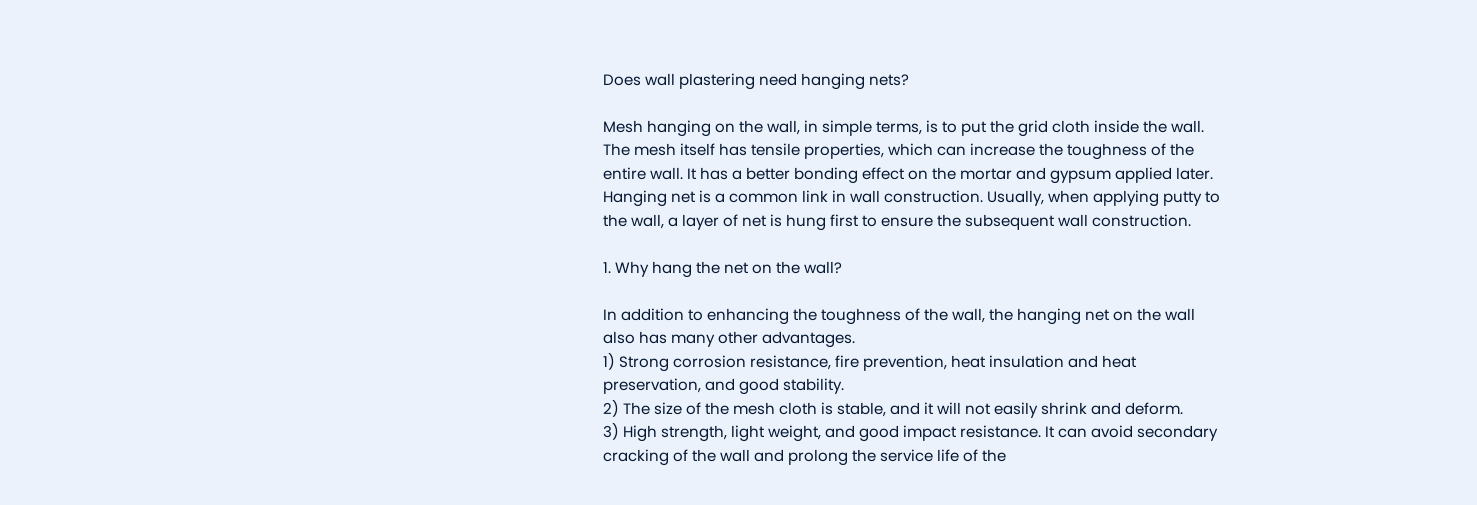Does wall plastering need hanging nets?

Mesh hanging on the wall, in simple terms, is to put the grid cloth inside the wall. The mesh itself has tensile properties, which can increase the toughness of the entire wall. It has a better bonding effect on the mortar and gypsum applied later.
Hanging net is a common link in wall construction. Usually, when applying putty to the wall, a layer of net is hung first to ensure the subsequent wall construction.

1. Why hang the net on the wall?

In addition to enhancing the toughness of the wall, the hanging net on the wall also has many other advantages.
1) Strong corrosion resistance, fire prevention, heat insulation and heat preservation, and good stability.
2) The size of the mesh cloth is stable, and it will not easily shrink and deform.
3) High strength, light weight, and good impact resistance. It can avoid secondary cracking of the wall and prolong the service life of the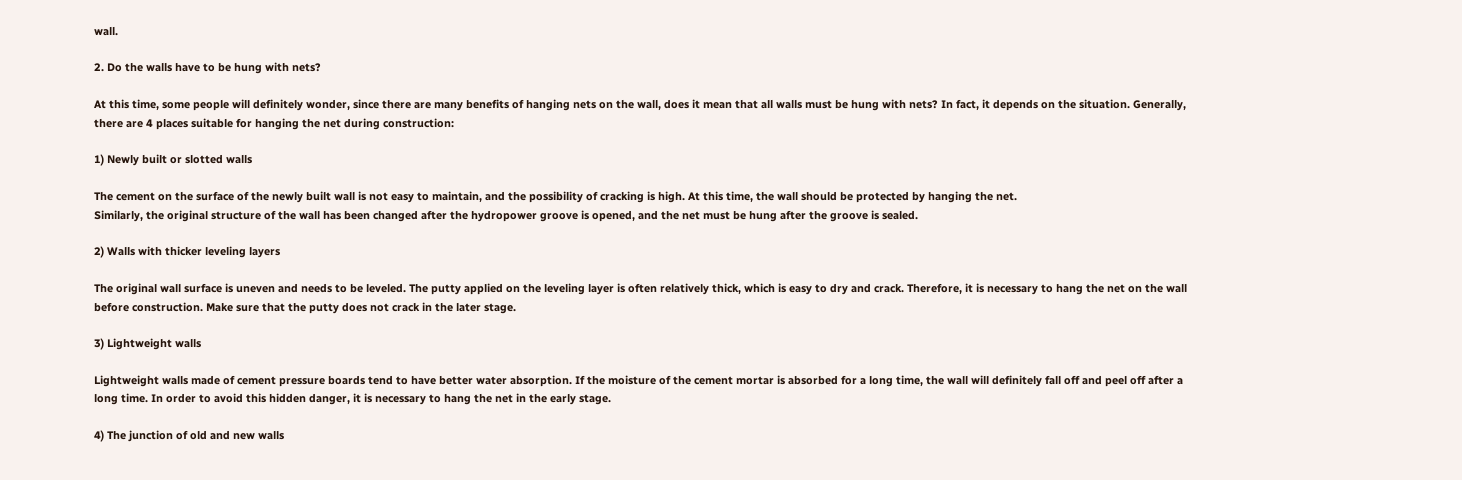wall.

2. Do the walls have to be hung with nets?

At this time, some people will definitely wonder, since there are many benefits of hanging nets on the wall, does it mean that all walls must be hung with nets? In fact, it depends on the situation. Generally, there are 4 places suitable for hanging the net during construction:

1) Newly built or slotted walls

The cement on the surface of the newly built wall is not easy to maintain, and the possibility of cracking is high. At this time, the wall should be protected by hanging the net.
Similarly, the original structure of the wall has been changed after the hydropower groove is opened, and the net must be hung after the groove is sealed.

2) Walls with thicker leveling layers

The original wall surface is uneven and needs to be leveled. The putty applied on the leveling layer is often relatively thick, which is easy to dry and crack. Therefore, it is necessary to hang the net on the wall before construction. Make sure that the putty does not crack in the later stage.

3) Lightweight walls

Lightweight walls made of cement pressure boards tend to have better water absorption. If the moisture of the cement mortar is absorbed for a long time, the wall will definitely fall off and peel off after a long time. In order to avoid this hidden danger, it is necessary to hang the net in the early stage.

4) The junction of old and new walls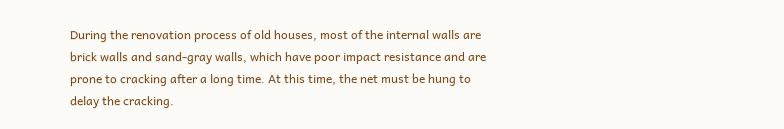During the renovation process of old houses, most of the internal walls are brick walls and sand-gray walls, which have poor impact resistance and are prone to cracking after a long time. At this time, the net must be hung to delay the cracking.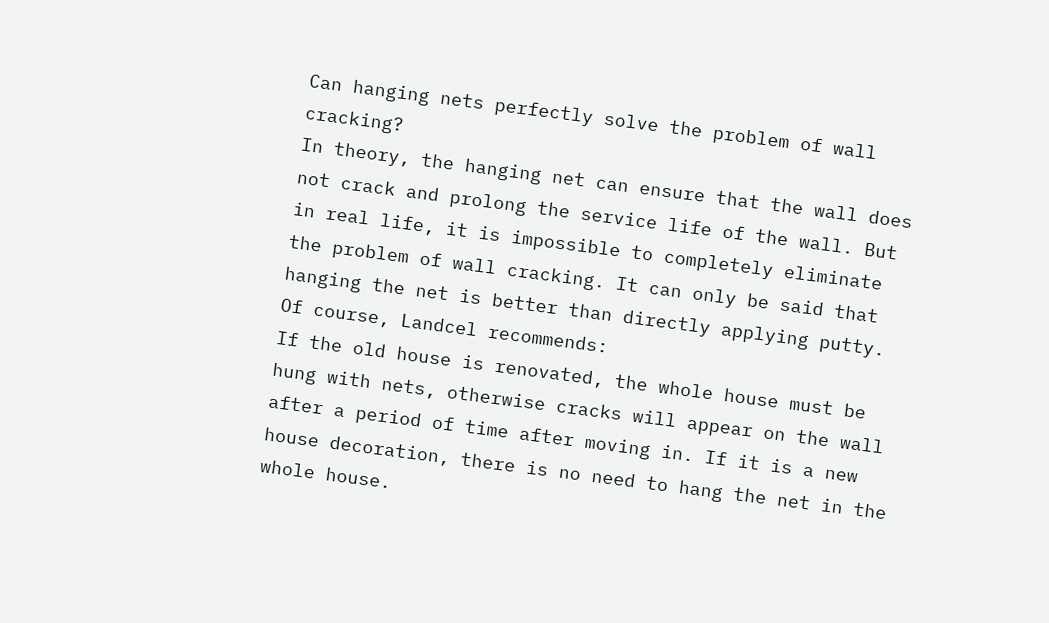Can hanging nets perfectly solve the problem of wall cracking?
In theory, the hanging net can ensure that the wall does not crack and prolong the service life of the wall. But in real life, it is impossible to completely eliminate the problem of wall cracking. It can only be said that hanging the net is better than directly applying putty.
Of course, Landcel recommends:
If the old house is renovated, the whole house must be hung with nets, otherwise cracks will appear on the wall after a period of time after moving in. If it is a new house decoration, there is no need to hang the net in the whole house.